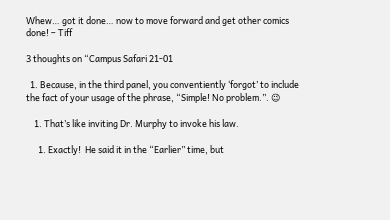Whew… got it done… now to move forward and get other comics done! – Tiff

3 thoughts on “Campus Safari 21-01

  1. Because, in the third panel, you conventiently ‘forgot’ to include the fact of your usage of the phrase, “Simple! No problem.”. 😉

    1. That’s like inviting Dr. Murphy to invoke his law.

      1. Exactly!  He said it in the “Earlier” time, but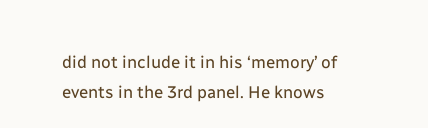did not include it in his ‘memory’ of events in the 3rd panel. He knows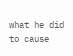what he did to cause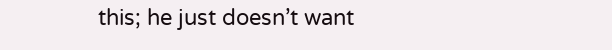this; he just doesn’t want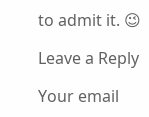to admit it. 😉

Leave a Reply

Your email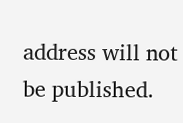address will not be published.